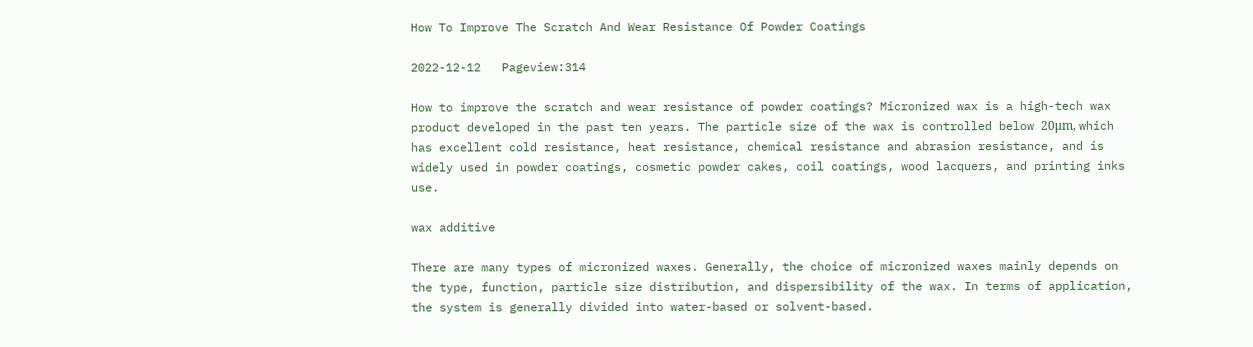How To Improve The Scratch And Wear Resistance Of Powder Coatings

2022-12-12   Pageview:314

How to improve the scratch and wear resistance of powder coatings? Micronized wax is a high-tech wax product developed in the past ten years. The particle size of the wax is controlled below 20μm, which has excellent cold resistance, heat resistance, chemical resistance and abrasion resistance, and is widely used in powder coatings, cosmetic powder cakes, coil coatings, wood lacquers, and printing inks use.

wax additive

There are many types of micronized waxes. Generally, the choice of micronized waxes mainly depends on the type, function, particle size distribution, and dispersibility of the wax. In terms of application, the system is generally divided into water-based or solvent-based.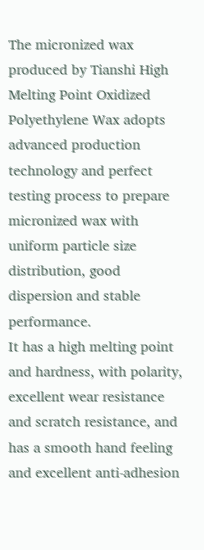The micronized wax produced by Tianshi High Melting Point Oxidized Polyethylene Wax adopts advanced production technology and perfect testing process to prepare micronized wax with uniform particle size distribution, good dispersion and stable performance.
It has a high melting point and hardness, with polarity, excellent wear resistance and scratch resistance, and has a smooth hand feeling and excellent anti-adhesion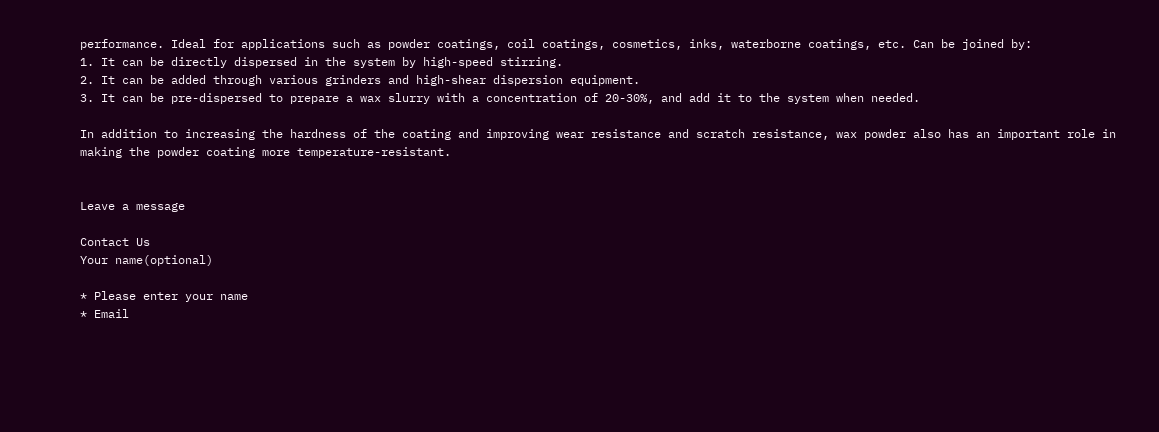performance. Ideal for applications such as powder coatings, coil coatings, cosmetics, inks, waterborne coatings, etc. Can be joined by:
1. It can be directly dispersed in the system by high-speed stirring.
2. It can be added through various grinders and high-shear dispersion equipment.
3. It can be pre-dispersed to prepare a wax slurry with a concentration of 20-30%, and add it to the system when needed.

In addition to increasing the hardness of the coating and improving wear resistance and scratch resistance, wax powder also has an important role in making the powder coating more temperature-resistant.


Leave a message

Contact Us
Your name(optional)

* Please enter your name
* Email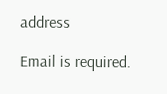address

Email is required.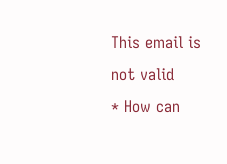This email is not valid
* How can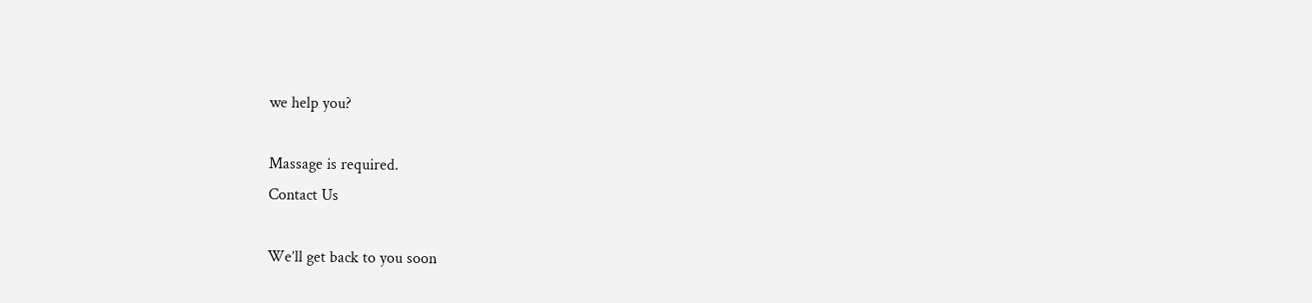we help you?

Massage is required.
Contact Us

We’ll get back to you soon